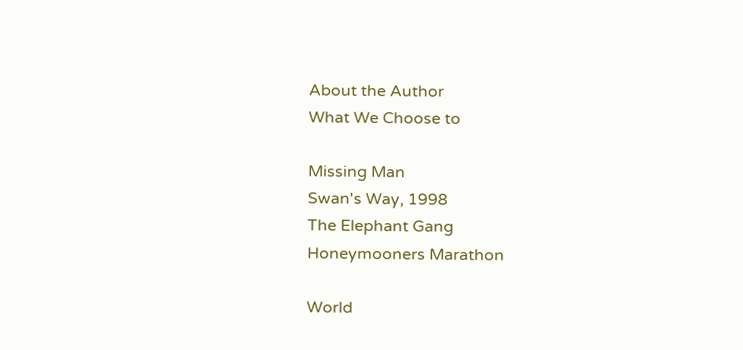About the Author
What We Choose to

Missing Man
Swan's Way, 1998
The Elephant Gang
Honeymooners Marathon

World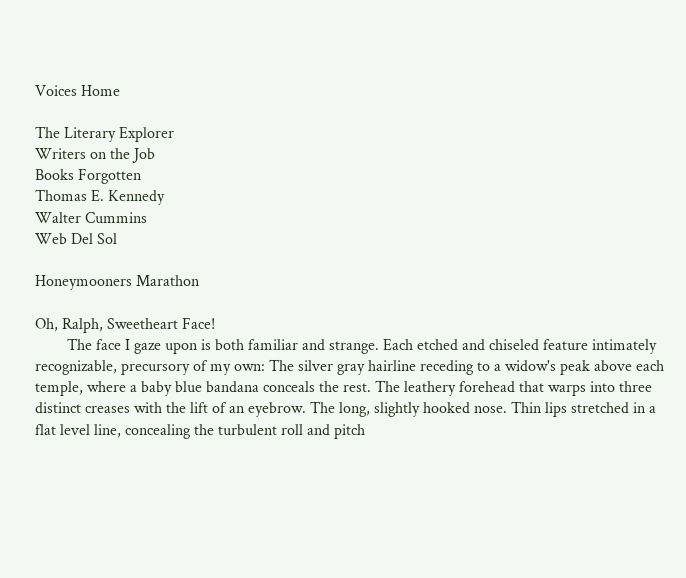Voices Home

The Literary Explorer
Writers on the Job
Books Forgotten
Thomas E. Kennedy
Walter Cummins
Web Del Sol

Honeymooners Marathon

Oh, Ralph, Sweetheart Face!
        The face I gaze upon is both familiar and strange. Each etched and chiseled feature intimately recognizable, precursory of my own: The silver gray hairline receding to a widow's peak above each temple, where a baby blue bandana conceals the rest. The leathery forehead that warps into three distinct creases with the lift of an eyebrow. The long, slightly hooked nose. Thin lips stretched in a flat level line, concealing the turbulent roll and pitch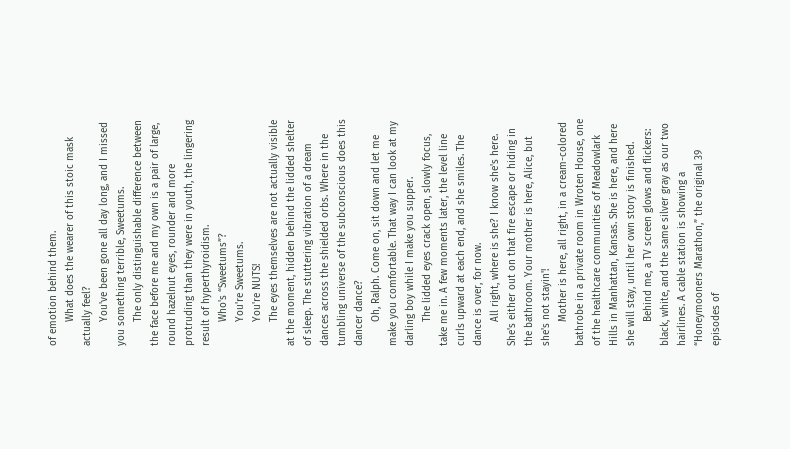of emotion behind them.
        What does the wearer of this stoic mask actually feel?
        You've been gone all day long, and I missed you something terrible, Sweetums.
        The only distinguishable difference between the face before me and my own is a pair of large, round hazelnut eyes, rounder and more protruding than they were in youth, the lingering result of hyperthyroidism.
        Who's “Sweetums”?
        You're Sweetums.
        You're NUTS!
        The eyes themselves are not actually visible at the moment, hidden behind the lidded shelter of sleep. The stuttering vibration of a dream dances across the shielded orbs. Where in the tumbling universe of the subconscious does this dancer dance?
        Oh, Ralph. Come on, sit down and let me make you comfortable. That way I can look at my darling boy while I make you supper.
        The lidded eyes crack open, slowly focus, take me in. A few moments later, the level line curls upward at each end, and she smiles. The dance is over, for now.
        All right, where is she? I know she's here. She's either out on that fire escape or hiding in the bathroom. Your mother is here, Alice, but she's not stayin'!
        Mother is here, all right, in a cream-colored bathrobe in a private room in Wroten House, one of the healthcare communities of Meadowlark Hills in Manhattan, Kansas. She is here, and here she will stay, until her own story is finished.
        Behind me, a TV screen glows and flickers: black, white, and the same silver gray as our two hairlines. A cable station is showing a “Honeymooners Marathon,” the original 39 episodes of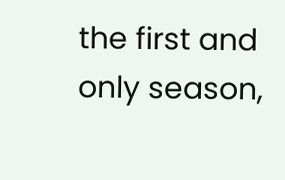the first and only season,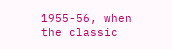1955-56, when the classic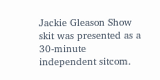Jackie Gleason Show skit was presented as a 30-minute independent sitcom.